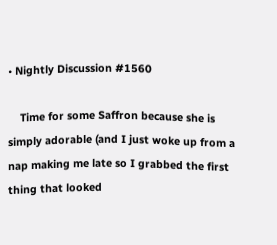• Nightly Discussion #1560

    Time for some Saffron because she is simply adorable (and I just woke up from a nap making me late so I grabbed the first thing that looked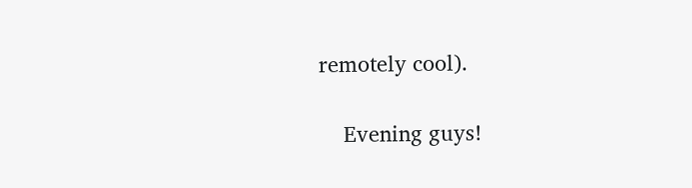remotely cool).

    Evening guys!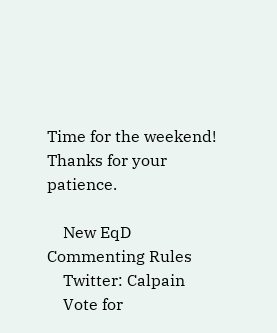Time for the weekend! Thanks for your patience.

    New EqD Commenting Rules
    Twitter: Calpain
    Vote for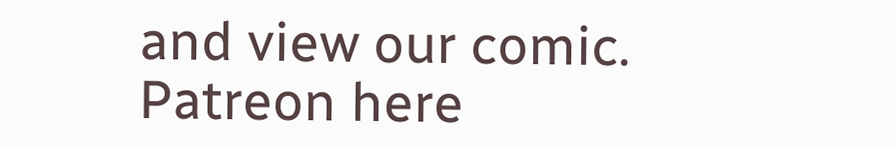and view our comic. Patreon here